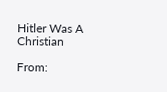Hitler Was A Christian

From: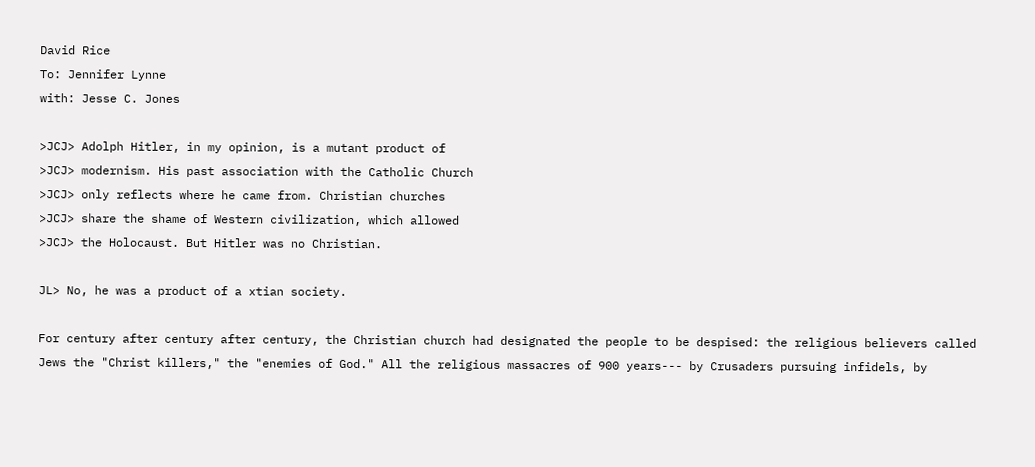David Rice
To: Jennifer Lynne
with: Jesse C. Jones

>JCJ> Adolph Hitler, in my opinion, is a mutant product of
>JCJ> modernism. His past association with the Catholic Church
>JCJ> only reflects where he came from. Christian churches
>JCJ> share the shame of Western civilization, which allowed
>JCJ> the Holocaust. But Hitler was no Christian.

JL> No, he was a product of a xtian society.

For century after century after century, the Christian church had designated the people to be despised: the religious believers called Jews the "Christ killers," the "enemies of God." All the religious massacres of 900 years--- by Crusaders pursuing infidels, by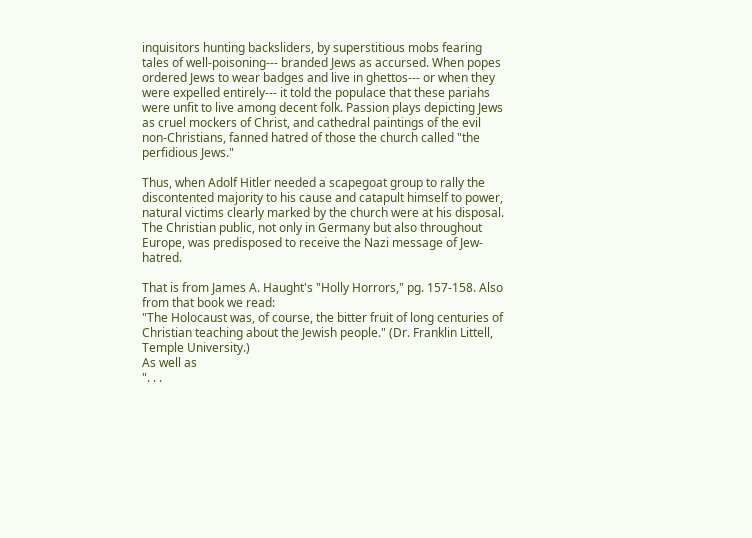inquisitors hunting backsliders, by superstitious mobs fearing tales of well-poisoning--- branded Jews as accursed. When popes ordered Jews to wear badges and live in ghettos--- or when they were expelled entirely--- it told the populace that these pariahs were unfit to live among decent folk. Passion plays depicting Jews as cruel mockers of Christ, and cathedral paintings of the evil non-Christians, fanned hatred of those the church called "the perfidious Jews."

Thus, when Adolf Hitler needed a scapegoat group to rally the discontented majority to his cause and catapult himself to power, natural victims clearly marked by the church were at his disposal. The Christian public, not only in Germany but also throughout Europe, was predisposed to receive the Nazi message of Jew-hatred.

That is from James A. Haught's "Holly Horrors," pg. 157-158. Also from that book we read:
"The Holocaust was, of course, the bitter fruit of long centuries of Christian teaching about the Jewish people." (Dr. Franklin Littell, Temple University.)
As well as
". . .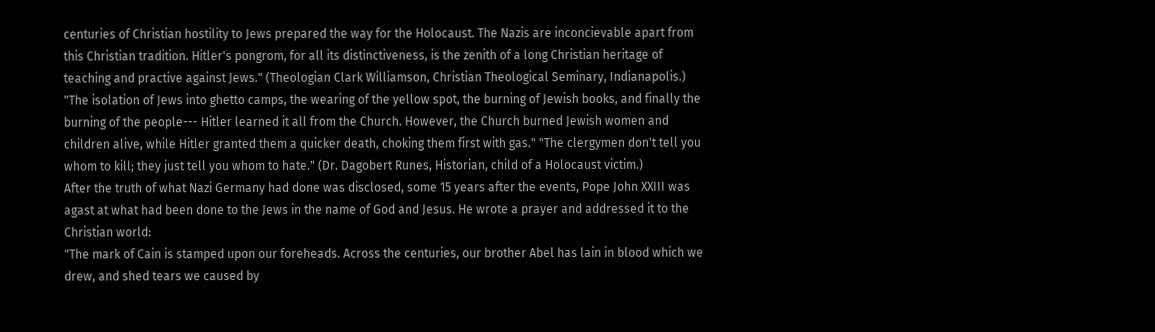centuries of Christian hostility to Jews prepared the way for the Holocaust. The Nazis are inconcievable apart from this Christian tradition. Hitler's pongrom, for all its distinctiveness, is the zenith of a long Christian heritage of teaching and practive against Jews." (Theologian Clark Williamson, Christian Theological Seminary, Indianapolis.)
"The isolation of Jews into ghetto camps, the wearing of the yellow spot, the burning of Jewish books, and finally the burning of the people--- Hitler learned it all from the Church. However, the Church burned Jewish women and children alive, while Hitler granted them a quicker death, choking them first with gas." "The clergymen don't tell you whom to kill; they just tell you whom to hate." (Dr. Dagobert Runes, Historian, child of a Holocaust victim.)
After the truth of what Nazi Germany had done was disclosed, some 15 years after the events, Pope John XXIII was agast at what had been done to the Jews in the name of God and Jesus. He wrote a prayer and addressed it to the Christian world:
"The mark of Cain is stamped upon our foreheads. Across the centuries, our brother Abel has lain in blood which we drew, and shed tears we caused by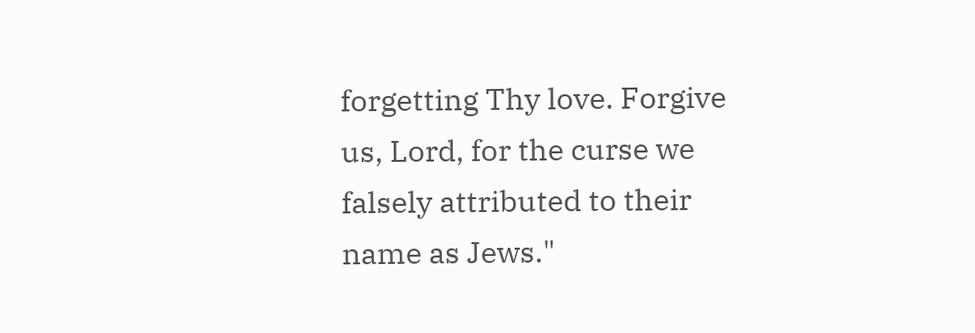forgetting Thy love. Forgive us, Lord, for the curse we falsely attributed to their name as Jews."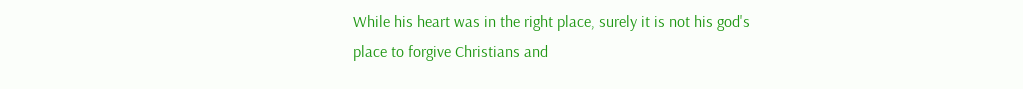While his heart was in the right place, surely it is not his god's place to forgive Christians and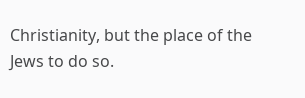Christianity, but the place of the Jews to do so.